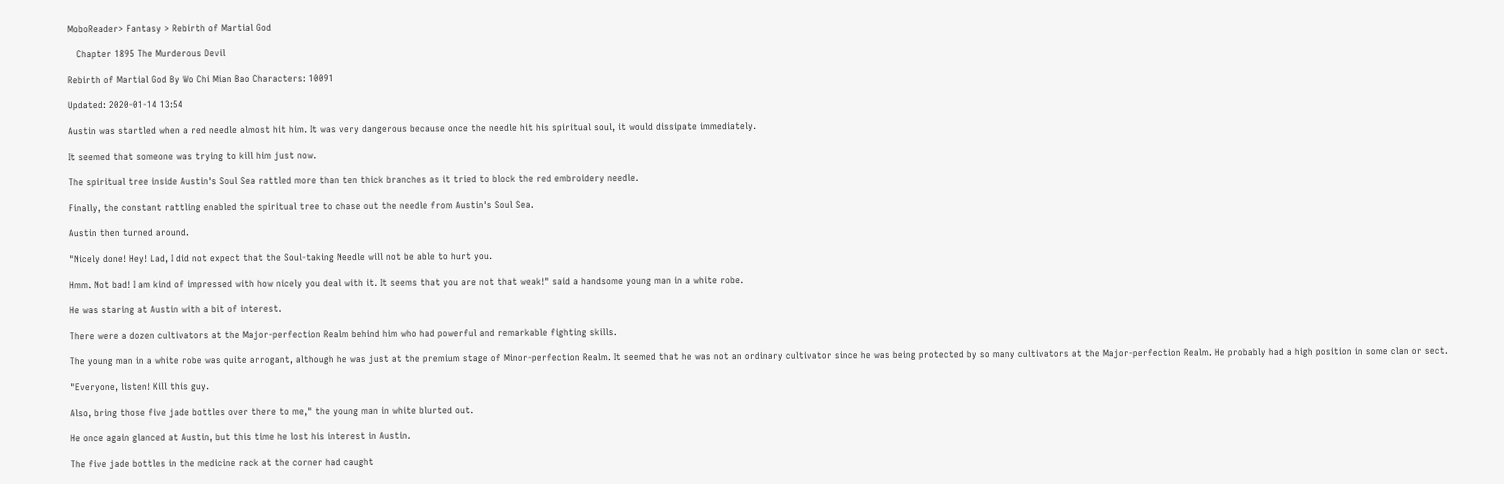MoboReader> Fantasy > Rebirth of Martial God

   Chapter 1895 The Murderous Devil

Rebirth of Martial God By Wo Chi Mian Bao Characters: 10091

Updated: 2020-01-14 13:54

Austin was startled when a red needle almost hit him. It was very dangerous because once the needle hit his spiritual soul, it would dissipate immediately.

It seemed that someone was trying to kill him just now.

The spiritual tree inside Austin's Soul Sea rattled more than ten thick branches as it tried to block the red embroidery needle.

Finally, the constant rattling enabled the spiritual tree to chase out the needle from Austin's Soul Sea.

Austin then turned around.

"Nicely done! Hey! Lad, I did not expect that the Soul-taking Needle will not be able to hurt you.

Hmm. Not bad! I am kind of impressed with how nicely you deal with it. It seems that you are not that weak!" said a handsome young man in a white robe.

He was staring at Austin with a bit of interest.

There were a dozen cultivators at the Major-perfection Realm behind him who had powerful and remarkable fighting skills.

The young man in a white robe was quite arrogant, although he was just at the premium stage of Minor-perfection Realm. It seemed that he was not an ordinary cultivator since he was being protected by so many cultivators at the Major-perfection Realm. He probably had a high position in some clan or sect.

"Everyone, listen! Kill this guy.

Also, bring those five jade bottles over there to me," the young man in white blurted out.

He once again glanced at Austin, but this time he lost his interest in Austin.

The five jade bottles in the medicine rack at the corner had caught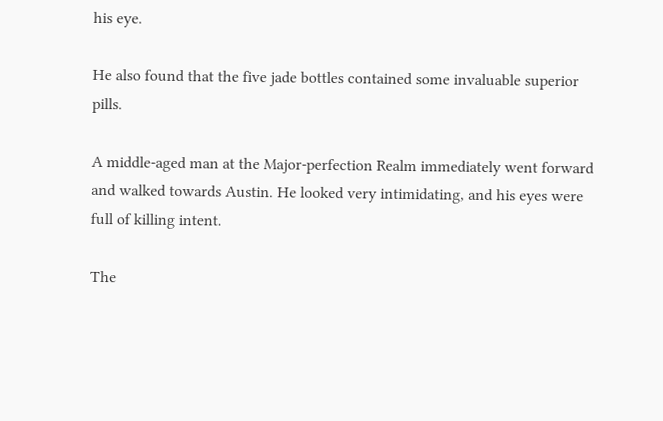his eye.

He also found that the five jade bottles contained some invaluable superior pills.

A middle-aged man at the Major-perfection Realm immediately went forward and walked towards Austin. He looked very intimidating, and his eyes were full of killing intent.

The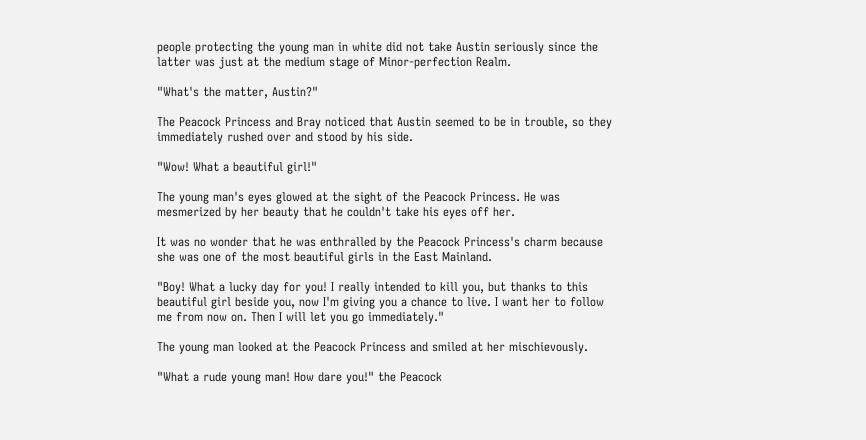people protecting the young man in white did not take Austin seriously since the latter was just at the medium stage of Minor-perfection Realm.

"What's the matter, Austin?"

The Peacock Princess and Bray noticed that Austin seemed to be in trouble, so they immediately rushed over and stood by his side.

"Wow! What a beautiful girl!"

The young man's eyes glowed at the sight of the Peacock Princess. He was mesmerized by her beauty that he couldn't take his eyes off her.

It was no wonder that he was enthralled by the Peacock Princess's charm because she was one of the most beautiful girls in the East Mainland.

"Boy! What a lucky day for you! I really intended to kill you, but thanks to this beautiful girl beside you, now I'm giving you a chance to live. I want her to follow me from now on. Then I will let you go immediately."

The young man looked at the Peacock Princess and smiled at her mischievously.

"What a rude young man! How dare you!" the Peacock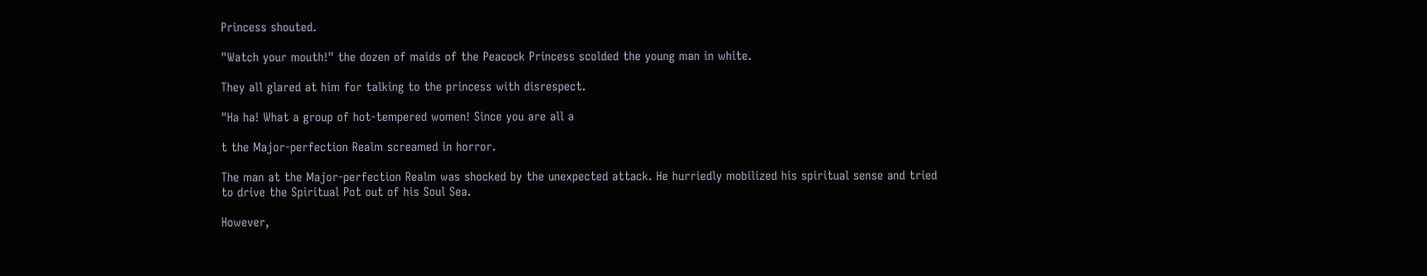Princess shouted.

"Watch your mouth!" the dozen of maids of the Peacock Princess scolded the young man in white.

They all glared at him for talking to the princess with disrespect.

"Ha ha! What a group of hot-tempered women! Since you are all a

t the Major-perfection Realm screamed in horror.

The man at the Major-perfection Realm was shocked by the unexpected attack. He hurriedly mobilized his spiritual sense and tried to drive the Spiritual Pot out of his Soul Sea.

However,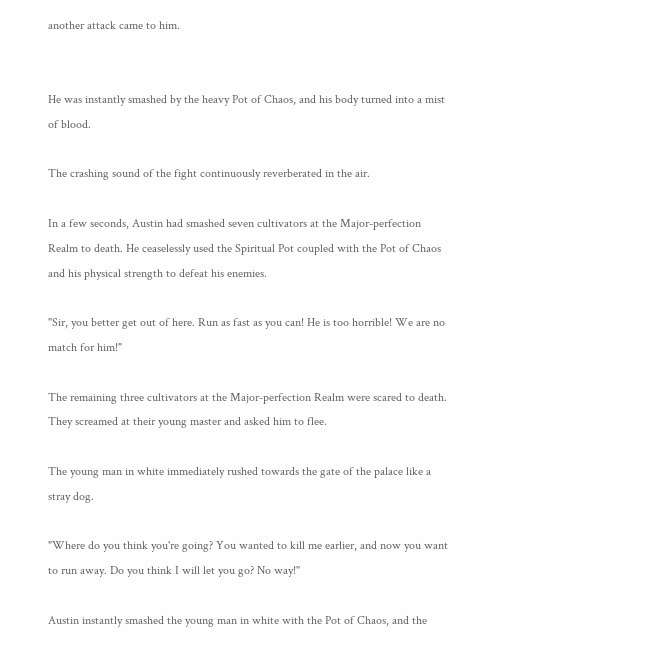another attack came to him.


He was instantly smashed by the heavy Pot of Chaos, and his body turned into a mist of blood.

The crashing sound of the fight continuously reverberated in the air.

In a few seconds, Austin had smashed seven cultivators at the Major-perfection Realm to death. He ceaselessly used the Spiritual Pot coupled with the Pot of Chaos and his physical strength to defeat his enemies.

"Sir, you better get out of here. Run as fast as you can! He is too horrible! We are no match for him!"

The remaining three cultivators at the Major-perfection Realm were scared to death. They screamed at their young master and asked him to flee.

The young man in white immediately rushed towards the gate of the palace like a stray dog.

"Where do you think you're going? You wanted to kill me earlier, and now you want to run away. Do you think I will let you go? No way!"

Austin instantly smashed the young man in white with the Pot of Chaos, and the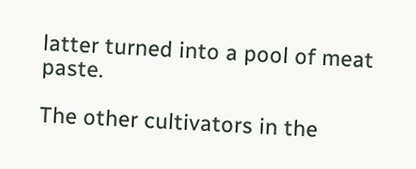latter turned into a pool of meat paste.

The other cultivators in the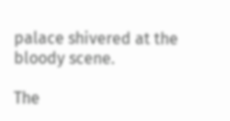palace shivered at the bloody scene.

The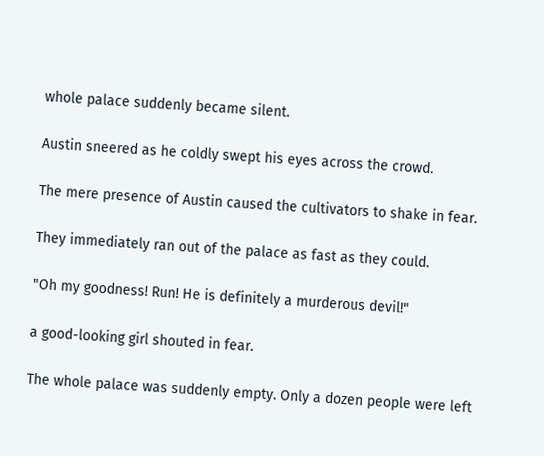whole palace suddenly became silent.

Austin sneered as he coldly swept his eyes across the crowd.

The mere presence of Austin caused the cultivators to shake in fear.

They immediately ran out of the palace as fast as they could.

"Oh my goodness! Run! He is definitely a murderous devil!"

a good-looking girl shouted in fear.

The whole palace was suddenly empty. Only a dozen people were left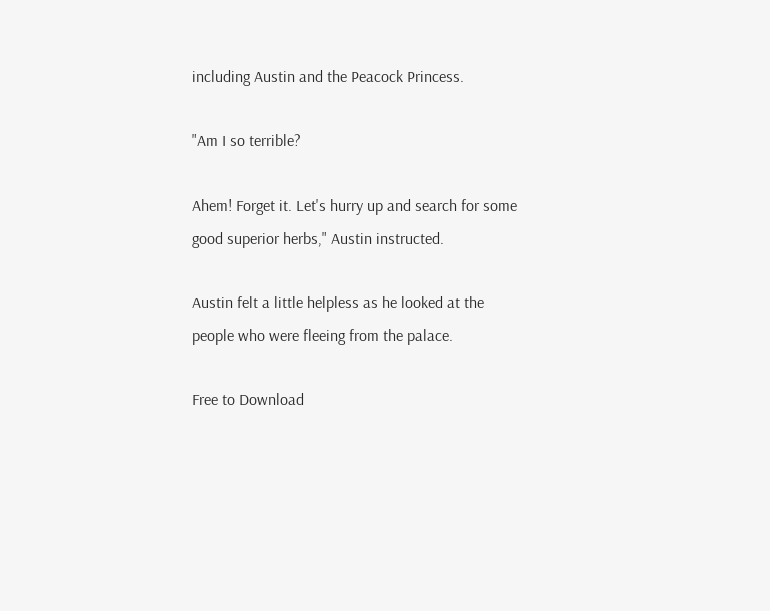including Austin and the Peacock Princess.

"Am I so terrible?

Ahem! Forget it. Let's hurry up and search for some good superior herbs," Austin instructed.

Austin felt a little helpless as he looked at the people who were fleeing from the palace.

Free to Download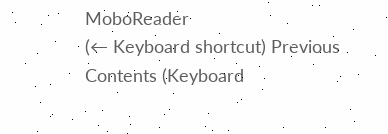MoboReader
(← Keyboard shortcut) Previous Contents (Keyboard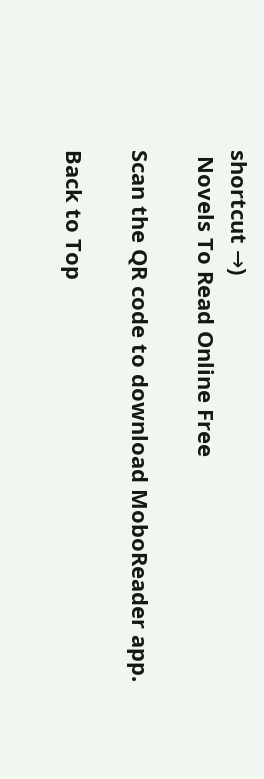shortcut →)
 Novels To Read Online Free

Scan the QR code to download MoboReader app.

Back to Top